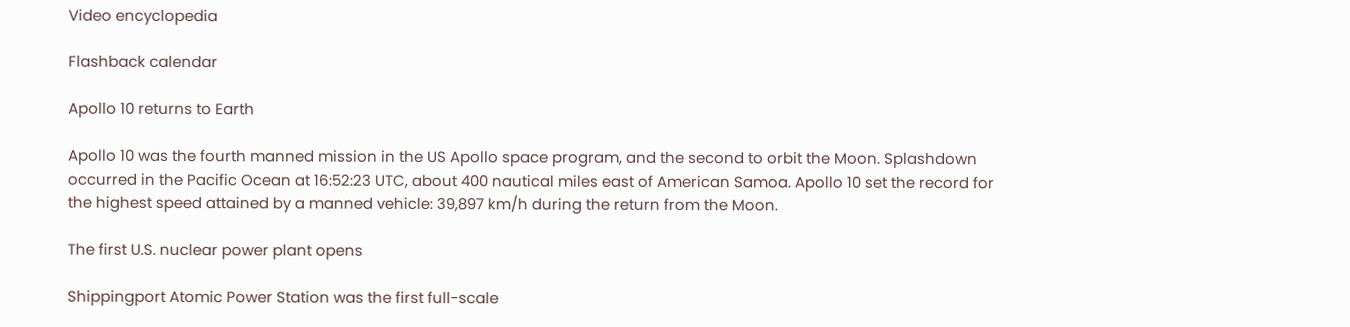Video encyclopedia

Flashback calendar

Apollo 10 returns to Earth

Apollo 10 was the fourth manned mission in the US Apollo space program, and the second to orbit the Moon. Splashdown occurred in the Pacific Ocean at 16:52:23 UTC, about 400 nautical miles east of American Samoa. Apollo 10 set the record for the highest speed attained by a manned vehicle: 39,897 km/h during the return from the Moon.

The first U.S. nuclear power plant opens

Shippingport Atomic Power Station was the first full-scale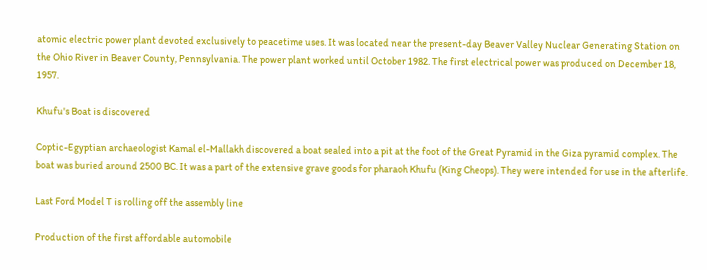atomic electric power plant devoted exclusively to peacetime uses. It was located near the present-day Beaver Valley Nuclear Generating Station on the Ohio River in Beaver County, Pennsylvania. The power plant worked until October 1982. The first electrical power was produced on December 18, 1957.

Khufu's Boat is discovered

Coptic-Egyptian archaeologist Kamal el-Mallakh discovered a boat sealed into a pit at the foot of the Great Pyramid in the Giza pyramid complex. The boat was buried around 2500 BC. It was a part of the extensive grave goods for pharaoh Khufu (King Cheops). They were intended for use in the afterlife.

Last Ford Model T is rolling off the assembly line

Production of the first affordable automobile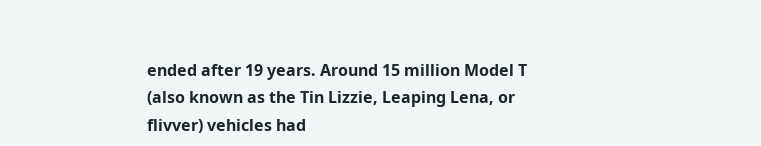ended after 19 years. Around 15 million Model T (also known as the Tin Lizzie, Leaping Lena, or flivver) vehicles had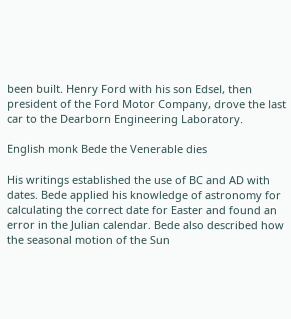been built. Henry Ford with his son Edsel, then president of the Ford Motor Company, drove the last car to the Dearborn Engineering Laboratory.

English monk Bede the Venerable dies

His writings established the use of BC and AD with dates. Bede applied his knowledge of astronomy for calculating the correct date for Easter and found an error in the Julian calendar. Bede also described how the seasonal motion of the Sun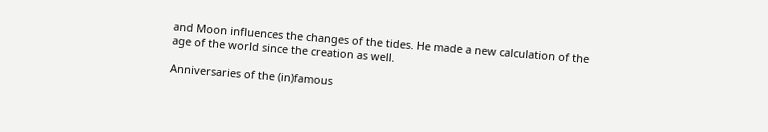and Moon influences the changes of the tides. He made a new calculation of the age of the world since the creation as well.

Anniversaries of the (in)famous